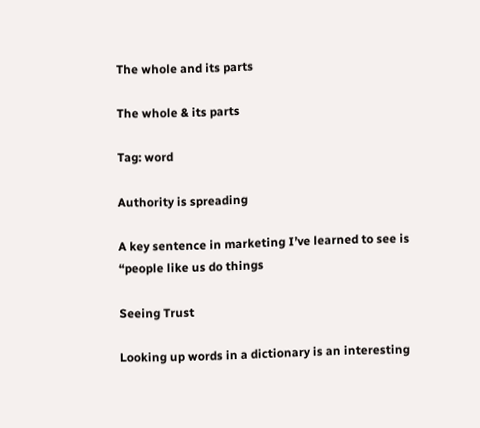The whole and its parts

The whole & its parts

Tag: word

Authority is spreading

A key sentence in marketing I’ve learned to see is “people like us do things

Seeing Trust

Looking up words in a dictionary is an interesting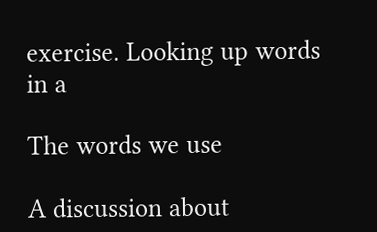exercise. Looking up words in a

The words we use

A discussion about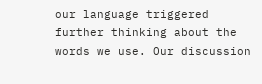our language triggered further thinking about the words we use. Our discussion